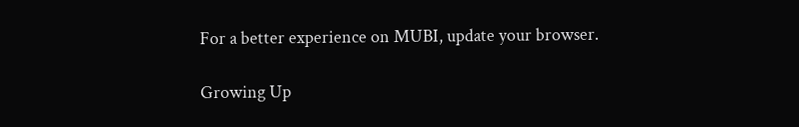For a better experience on MUBI, update your browser.

Growing Up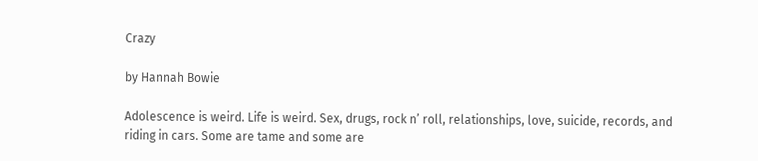Crazy

by Hannah Bowie

Adolescence is weird. Life is weird. Sex, drugs, rock n’ roll, relationships, love, suicide, records, and riding in cars. Some are tame and some are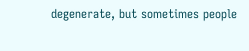degenerate, but sometimes people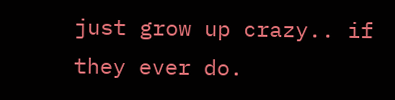just grow up crazy.. if they ever do.